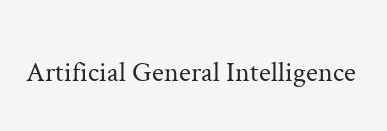Artificial General Intelligence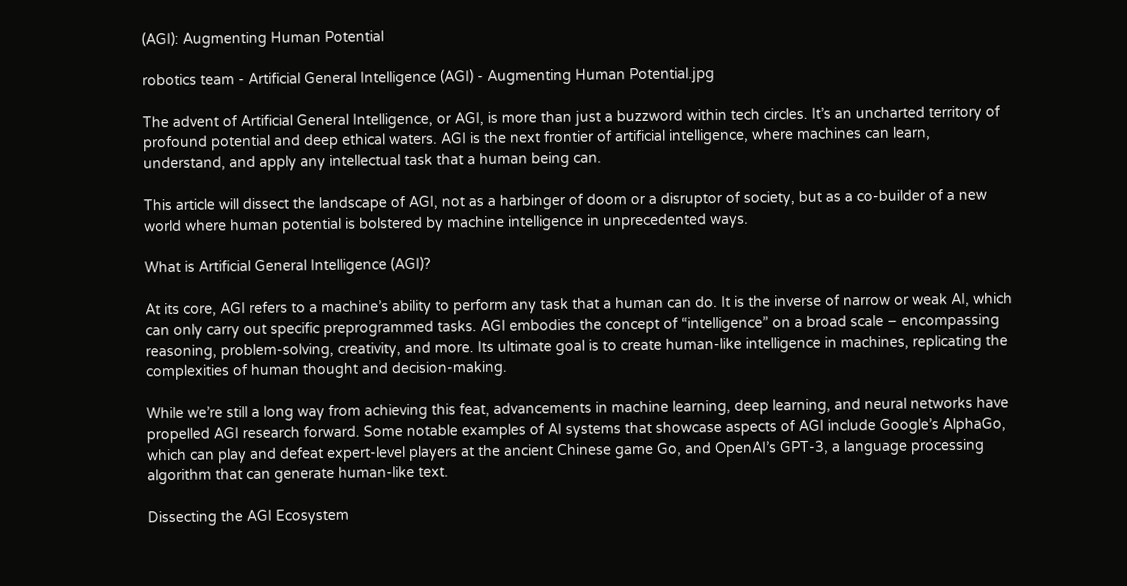(AGI): Augmenting Human Potential

robotics team - Artificial General Intelligence (AGI) - Augmenting Human Potential.jpg

The advent of Artificial General Intelligence, or AGI, is more than just a buzzword within tech circles. It’s an uncharted territory of profound potential and deep ethical waters. AGI is the next frontier of artificial intelligence, where machines can learn, understand, and apply any intellectual task that a human being can.

This article will dissect the landscape of AGI, not as a harbinger of doom or a disruptor of society, but as a co-builder of a new world where human potential is bolstered by machine intelligence in unprecedented ways.

What is Artificial General Intelligence (AGI)?

At its core, AGI refers to a machine’s ability to perform any task that a human can do. It is the inverse of narrow or weak AI, which can only carry out specific preprogrammed tasks. AGI embodies the concept of “intelligence” on a broad scale – encompassing reasoning, problem-solving, creativity, and more. Its ultimate goal is to create human-like intelligence in machines, replicating the complexities of human thought and decision-making.

While we’re still a long way from achieving this feat, advancements in machine learning, deep learning, and neural networks have propelled AGI research forward. Some notable examples of AI systems that showcase aspects of AGI include Google’s AlphaGo, which can play and defeat expert-level players at the ancient Chinese game Go, and OpenAI’s GPT-3, a language processing algorithm that can generate human-like text.

Dissecting the AGI Ecosystem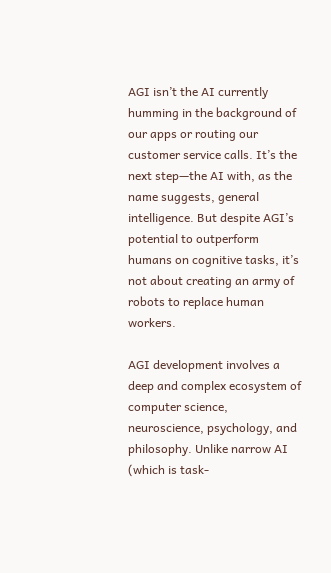AGI isn’t the AI currently humming in the background of our apps or routing our customer service calls. It’s the next step—the AI with, as the name suggests, general intelligence. But despite AGI’s potential to outperform humans on cognitive tasks, it’s not about creating an army of robots to replace human workers.

AGI development involves a deep and complex ecosystem of computer science, neuroscience, psychology, and philosophy. Unlike narrow AI (which is task-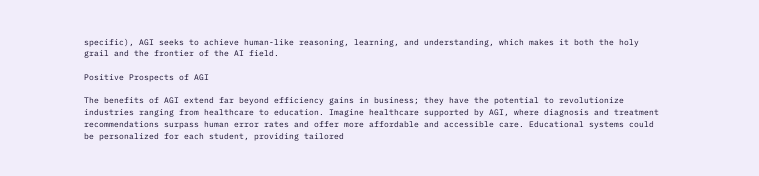specific), AGI seeks to achieve human-like reasoning, learning, and understanding, which makes it both the holy grail and the frontier of the AI field.

Positive Prospects of AGI

The benefits of AGI extend far beyond efficiency gains in business; they have the potential to revolutionize industries ranging from healthcare to education. Imagine healthcare supported by AGI, where diagnosis and treatment recommendations surpass human error rates and offer more affordable and accessible care. Educational systems could be personalized for each student, providing tailored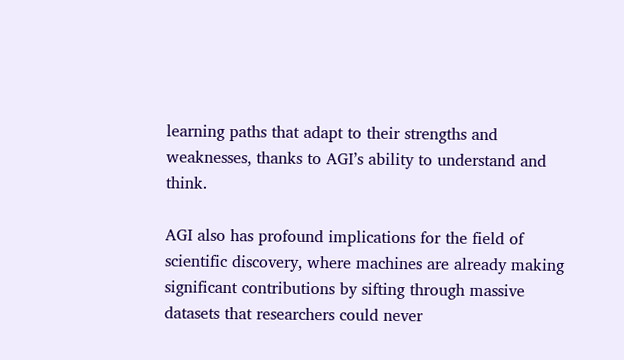learning paths that adapt to their strengths and weaknesses, thanks to AGI’s ability to understand and think.

AGI also has profound implications for the field of scientific discovery, where machines are already making significant contributions by sifting through massive datasets that researchers could never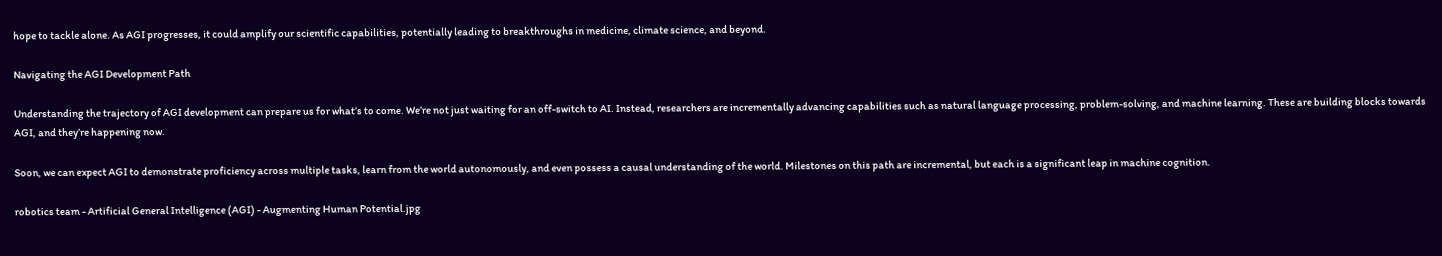hope to tackle alone. As AGI progresses, it could amplify our scientific capabilities, potentially leading to breakthroughs in medicine, climate science, and beyond.

Navigating the AGI Development Path

Understanding the trajectory of AGI development can prepare us for what’s to come. We’re not just waiting for an off-switch to AI. Instead, researchers are incrementally advancing capabilities such as natural language processing, problem-solving, and machine learning. These are building blocks towards AGI, and they’re happening now.

Soon, we can expect AGI to demonstrate proficiency across multiple tasks, learn from the world autonomously, and even possess a causal understanding of the world. Milestones on this path are incremental, but each is a significant leap in machine cognition.

robotics team - Artificial General Intelligence (AGI) - Augmenting Human Potential.jpg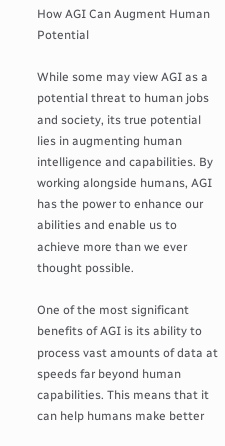How AGI Can Augment Human Potential

While some may view AGI as a potential threat to human jobs and society, its true potential lies in augmenting human intelligence and capabilities. By working alongside humans, AGI has the power to enhance our abilities and enable us to achieve more than we ever thought possible.

One of the most significant benefits of AGI is its ability to process vast amounts of data at speeds far beyond human capabilities. This means that it can help humans make better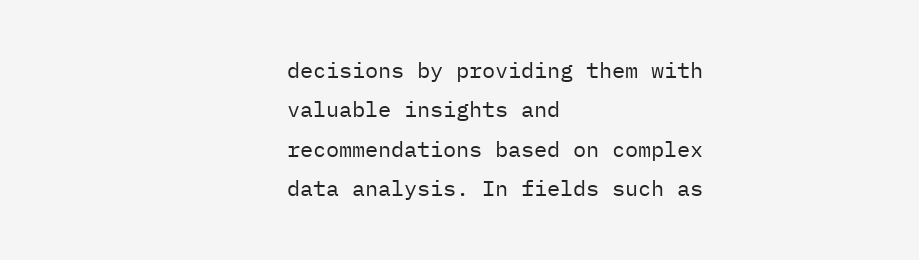decisions by providing them with valuable insights and recommendations based on complex data analysis. In fields such as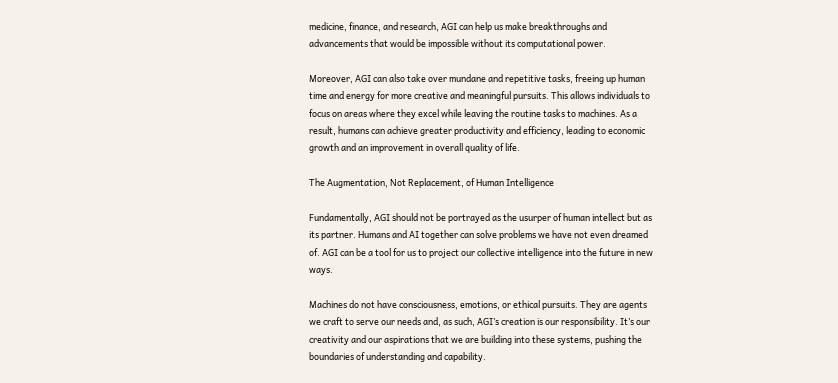medicine, finance, and research, AGI can help us make breakthroughs and advancements that would be impossible without its computational power.

Moreover, AGI can also take over mundane and repetitive tasks, freeing up human time and energy for more creative and meaningful pursuits. This allows individuals to focus on areas where they excel while leaving the routine tasks to machines. As a result, humans can achieve greater productivity and efficiency, leading to economic growth and an improvement in overall quality of life.

The Augmentation, Not Replacement, of Human Intelligence

Fundamentally, AGI should not be portrayed as the usurper of human intellect but as its partner. Humans and AI together can solve problems we have not even dreamed of. AGI can be a tool for us to project our collective intelligence into the future in new ways.

Machines do not have consciousness, emotions, or ethical pursuits. They are agents we craft to serve our needs and, as such, AGI’s creation is our responsibility. It’s our creativity and our aspirations that we are building into these systems, pushing the boundaries of understanding and capability.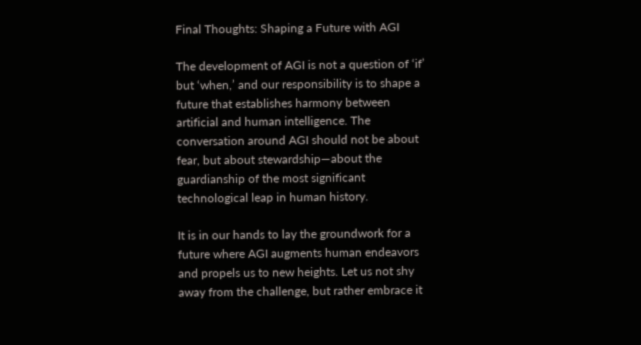Final Thoughts: Shaping a Future with AGI

The development of AGI is not a question of ‘if’ but ‘when,’ and our responsibility is to shape a future that establishes harmony between artificial and human intelligence. The conversation around AGI should not be about fear, but about stewardship—about the guardianship of the most significant technological leap in human history.

It is in our hands to lay the groundwork for a future where AGI augments human endeavors and propels us to new heights. Let us not shy away from the challenge, but rather embrace it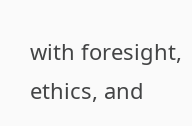with foresight, ethics, and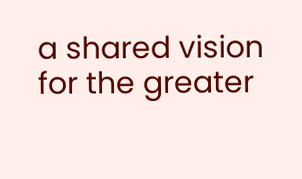a shared vision for the greater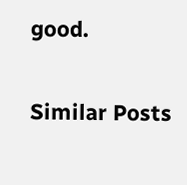good.

Similar Posts